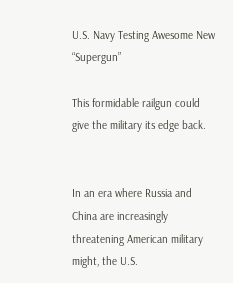U.S. Navy Testing Awesome New “Supergun”

This formidable railgun could give the military its edge back.


In an era where Russia and China are increasingly threatening American military might, the U.S.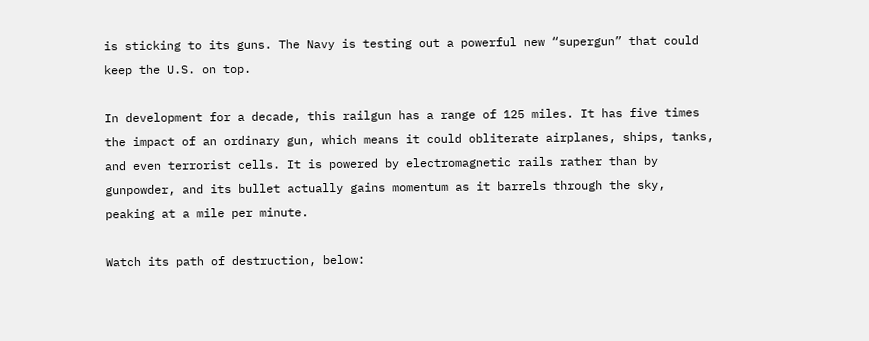is sticking to its guns. The Navy is testing out a powerful new “supergun” that could keep the U.S. on top.

In development for a decade, this railgun has a range of 125 miles. It has five times the impact of an ordinary gun, which means it could obliterate airplanes, ships, tanks, and even terrorist cells. It is powered by electromagnetic rails rather than by gunpowder, and its bullet actually gains momentum as it barrels through the sky, peaking at a mile per minute.

Watch its path of destruction, below: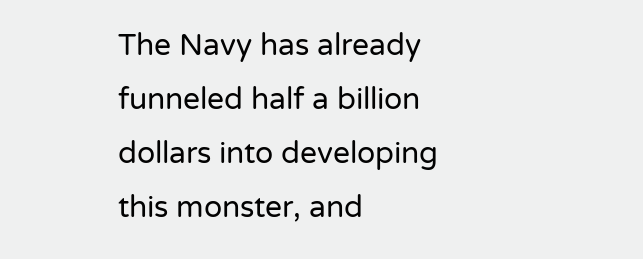The Navy has already funneled half a billion dollars into developing this monster, and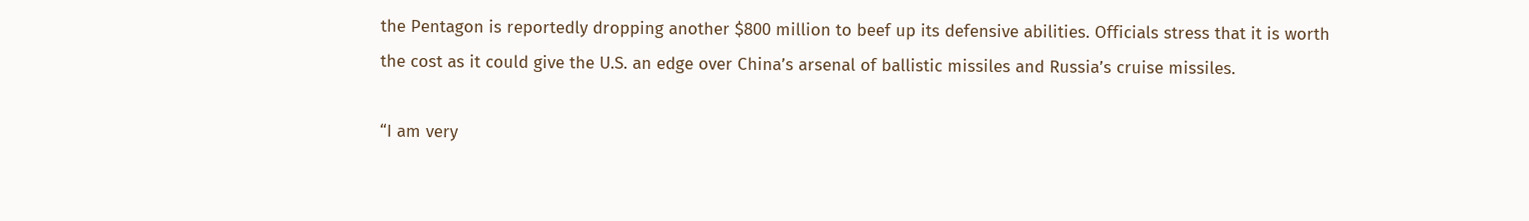the Pentagon is reportedly dropping another $800 million to beef up its defensive abilities. Officials stress that it is worth the cost as it could give the U.S. an edge over China’s arsenal of ballistic missiles and Russia’s cruise missiles.

“I am very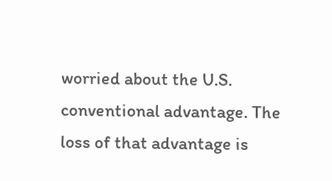worried about the U.S. conventional advantage. The loss of that advantage is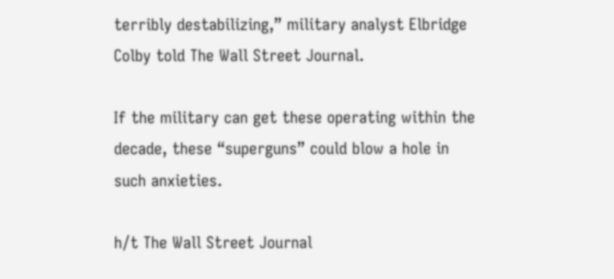terribly destabilizing,” military analyst Elbridge Colby told The Wall Street Journal.

If the military can get these operating within the decade, these “superguns” could blow a hole in such anxieties.

h/t The Wall Street Journal